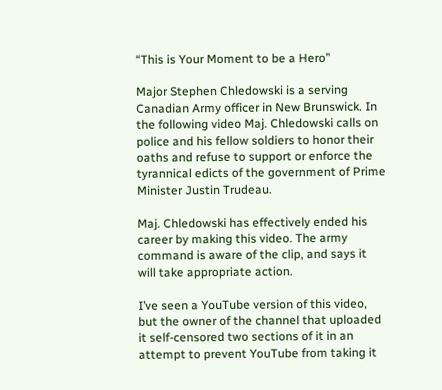“This is Your Moment to be a Hero”

Major Stephen Chledowski is a serving Canadian Army officer in New Brunswick. In the following video Maj. Chledowski calls on police and his fellow soldiers to honor their oaths and refuse to support or enforce the tyrannical edicts of the government of Prime Minister Justin Trudeau.

Maj. Chledowski has effectively ended his career by making this video. The army command is aware of the clip, and says it will take appropriate action.

I’ve seen a YouTube version of this video, but the owner of the channel that uploaded it self-censored two sections of it in an attempt to prevent YouTube from taking it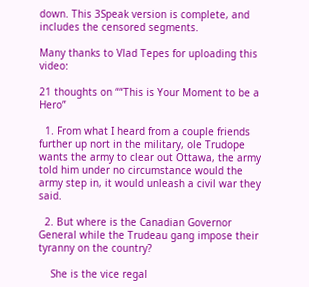down. This 3Speak version is complete, and includes the censored segments.

Many thanks to Vlad Tepes for uploading this video:

21 thoughts on ““This is Your Moment to be a Hero”

  1. From what I heard from a couple friends further up nort in the military, ole Trudope wants the army to clear out Ottawa, the army told him under no circumstance would the army step in, it would unleash a civil war they said.

  2. But where is the Canadian Governor General while the Trudeau gang impose their tyranny on the country?

    She is the vice regal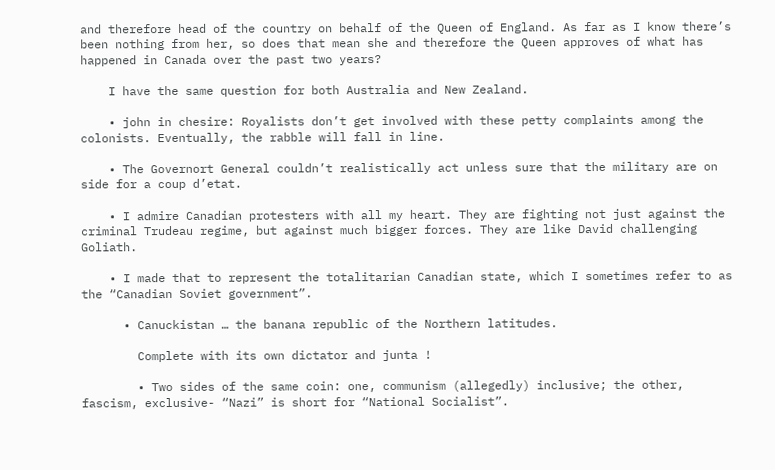and therefore head of the country on behalf of the Queen of England. As far as I know there’s been nothing from her, so does that mean she and therefore the Queen approves of what has happened in Canada over the past two years?

    I have the same question for both Australia and New Zealand.

    • john in chesire: Royalists don’t get involved with these petty complaints among the colonists. Eventually, the rabble will fall in line.

    • The Governort General couldn’t realistically act unless sure that the military are on side for a coup d’etat.

    • I admire Canadian protesters with all my heart. They are fighting not just against the criminal Trudeau regime, but against much bigger forces. They are like David challenging Goliath.

    • I made that to represent the totalitarian Canadian state, which I sometimes refer to as the “Canadian Soviet government”.

      • Canuckistan … the banana republic of the Northern latitudes.

        Complete with its own dictator and junta !

        • Two sides of the same coin: one, communism (allegedly) inclusive; the other, fascism, exclusive- “Nazi” is short for “National Socialist”.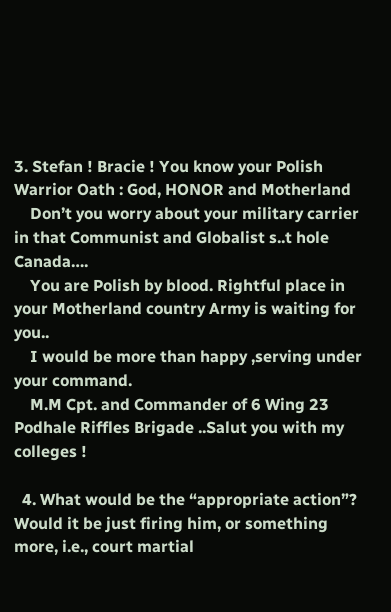3. Stefan ! Bracie ! You know your Polish Warrior Oath : God, HONOR and Motherland
    Don’t you worry about your military carrier in that Communist and Globalist s..t hole Canada….
    You are Polish by blood. Rightful place in your Motherland country Army is waiting for you..
    I would be more than happy ,serving under your command.
    M.M Cpt. and Commander of 6 Wing 23 Podhale Riffles Brigade ..Salut you with my colleges !

  4. What would be the “appropriate action”? Would it be just firing him, or something more, i.e., court martial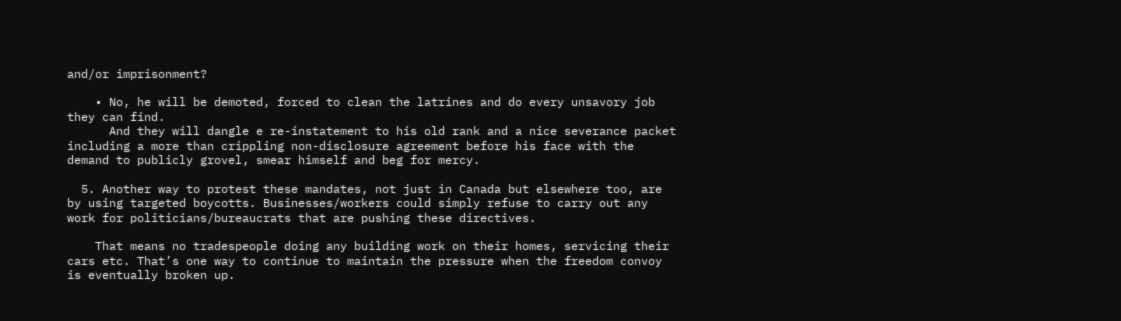and/or imprisonment?

    • No, he will be demoted, forced to clean the latrines and do every unsavory job they can find.
      And they will dangle e re-instatement to his old rank and a nice severance packet including a more than crippling non-disclosure agreement before his face with the demand to publicly grovel, smear himself and beg for mercy.

  5. Another way to protest these mandates, not just in Canada but elsewhere too, are by using targeted boycotts. Businesses/workers could simply refuse to carry out any work for politicians/bureaucrats that are pushing these directives.

    That means no tradespeople doing any building work on their homes, servicing their cars etc. That’s one way to continue to maintain the pressure when the freedom convoy is eventually broken up.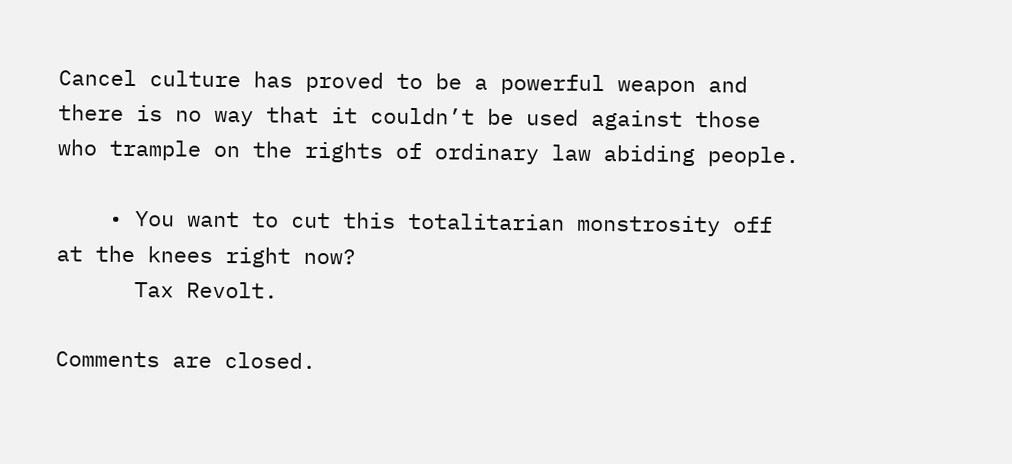Cancel culture has proved to be a powerful weapon and there is no way that it couldn’t be used against those who trample on the rights of ordinary law abiding people.

    • You want to cut this totalitarian monstrosity off at the knees right now?
      Tax Revolt.

Comments are closed.